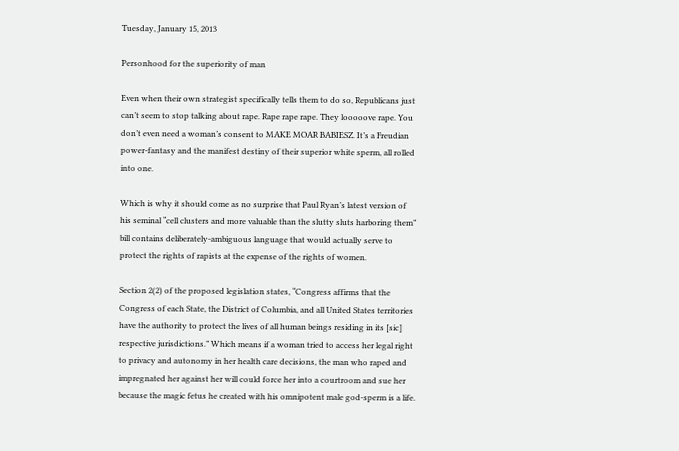Tuesday, January 15, 2013

Personhood for the superiority of man

Even when their own strategist specifically tells them to do so, Republicans just can’t seem to stop talking about rape. Rape rape rape. They looooove rape. You don’t even need a woman’s consent to MAKE MOAR BABIESZ. It’s a Freudian power-fantasy and the manifest destiny of their superior white sperm, all rolled into one.

Which is why it should come as no surprise that Paul Ryan’s latest version of his seminal “cell clusters and more valuable than the slutty sluts harboring them” bill contains deliberately-ambiguous language that would actually serve to protect the rights of rapists at the expense of the rights of women.

Section 2(2) of the proposed legislation states, “Congress affirms that the Congress of each State, the District of Columbia, and all United States territories have the authority to protect the lives of all human beings residing in its [sic] respective jurisdictions.” Which means if a woman tried to access her legal right to privacy and autonomy in her health care decisions, the man who raped and impregnated her against her will could force her into a courtroom and sue her because the magic fetus he created with his omnipotent male god-sperm is a life.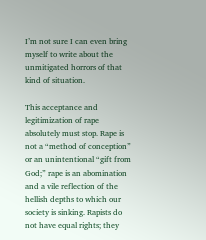I’m not sure I can even bring myself to write about the unmitigated horrors of that kind of situation.

This acceptance and legitimization of rape absolutely must stop. Rape is not a “method of conception” or an unintentional “gift from God;” rape is an abomination and a vile reflection of the hellish depths to which our society is sinking. Rapists do not have equal rights; they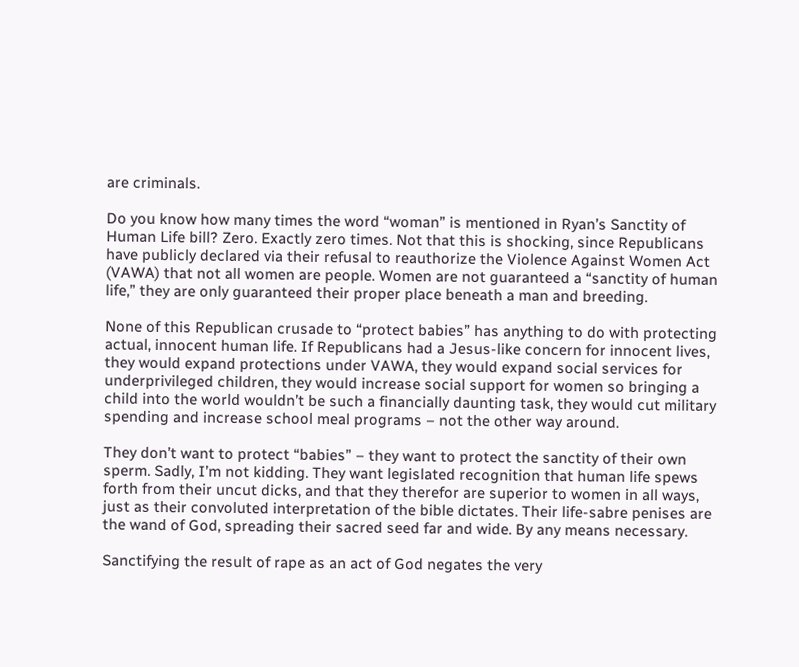are criminals.

Do you know how many times the word “woman” is mentioned in Ryan’s Sanctity of Human Life bill? Zero. Exactly zero times. Not that this is shocking, since Republicans have publicly declared via their refusal to reauthorize the Violence Against Women Act (VAWA) that not all women are people. Women are not guaranteed a “sanctity of human life,” they are only guaranteed their proper place beneath a man and breeding.

None of this Republican crusade to “protect babies” has anything to do with protecting actual, innocent human life. If Republicans had a Jesus-like concern for innocent lives, they would expand protections under VAWA, they would expand social services for underprivileged children, they would increase social support for women so bringing a child into the world wouldn’t be such a financially daunting task, they would cut military spending and increase school meal programs – not the other way around.

They don’t want to protect “babies” – they want to protect the sanctity of their own sperm. Sadly, I’m not kidding. They want legislated recognition that human life spews forth from their uncut dicks, and that they therefor are superior to women in all ways, just as their convoluted interpretation of the bible dictates. Their life-sabre penises are the wand of God, spreading their sacred seed far and wide. By any means necessary.

Sanctifying the result of rape as an act of God negates the very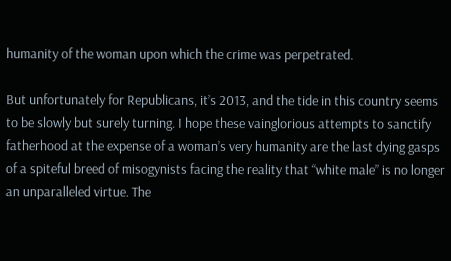humanity of the woman upon which the crime was perpetrated.

But unfortunately for Republicans, it’s 2013, and the tide in this country seems to be slowly but surely turning. I hope these vainglorious attempts to sanctify fatherhood at the expense of a woman’s very humanity are the last dying gasps of a spiteful breed of misogynists facing the reality that “white male” is no longer an unparalleled virtue. The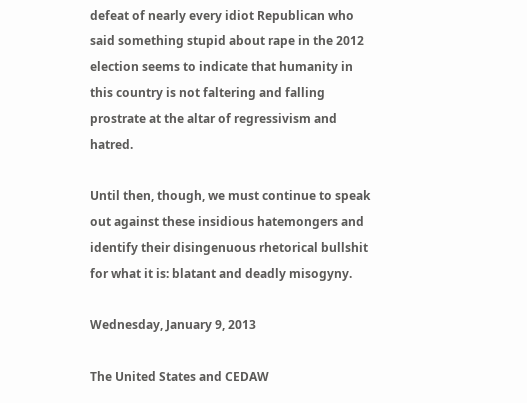defeat of nearly every idiot Republican who said something stupid about rape in the 2012 election seems to indicate that humanity in this country is not faltering and falling prostrate at the altar of regressivism and hatred.

Until then, though, we must continue to speak out against these insidious hatemongers and identify their disingenuous rhetorical bullshit for what it is: blatant and deadly misogyny.

Wednesday, January 9, 2013

The United States and CEDAW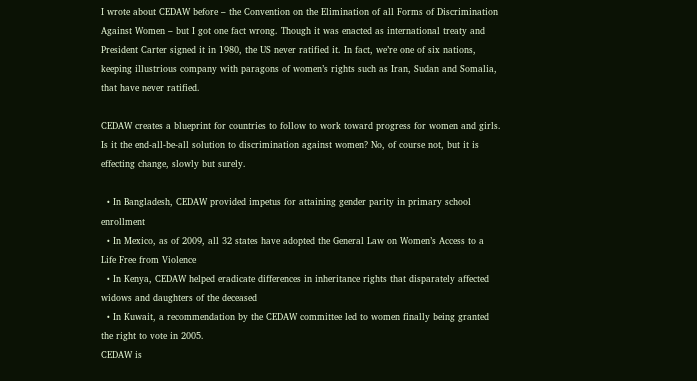I wrote about CEDAW before – the Convention on the Elimination of all Forms of Discrimination Against Women – but I got one fact wrong. Though it was enacted as international treaty and President Carter signed it in 1980, the US never ratified it. In fact, we’re one of six nations, keeping illustrious company with paragons of women’s rights such as Iran, Sudan and Somalia, that have never ratified.

CEDAW creates a blueprint for countries to follow to work toward progress for women and girls. Is it the end-all-be-all solution to discrimination against women? No, of course not, but it is effecting change, slowly but surely.

  • In Bangladesh, CEDAW provided impetus for attaining gender parity in primary school enrollment
  • In Mexico, as of 2009, all 32 states have adopted the General Law on Women’s Access to a Life Free from Violence
  • In Kenya, CEDAW helped eradicate differences in inheritance rights that disparately affected widows and daughters of the deceased
  • In Kuwait, a recommendation by the CEDAW committee led to women finally being granted the right to vote in 2005.
CEDAW is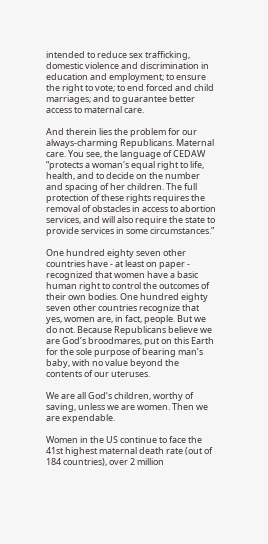intended to reduce sex trafficking, domestic violence and discrimination in education and employment; to ensure the right to vote; to end forced and child marriages; and to guarantee better access to maternal care.

And therein lies the problem for our always-charming Republicans. Maternal care. You see, the language of CEDAW “protects a woman's equal right to life, health, and to decide on the number and spacing of her children. The full protection of these rights requires the removal of obstacles in access to abortion services, and will also require the state to provide services in some circumstances.”

One hundred eighty seven other countries have - at least on paper - recognized that women have a basic human right to control the outcomes of their own bodies. One hundred eighty seven other countries recognize that yes, women are, in fact, people. But we do not. Because Republicans believe we are God’s broodmares, put on this Earth for the sole purpose of bearing man’s baby, with no value beyond the contents of our uteruses.

We are all God’s children, worthy of saving, unless we are women. Then we are expendable.

Women in the US continue to face the 41st highest maternal death rate (out of 184 countries), over 2 million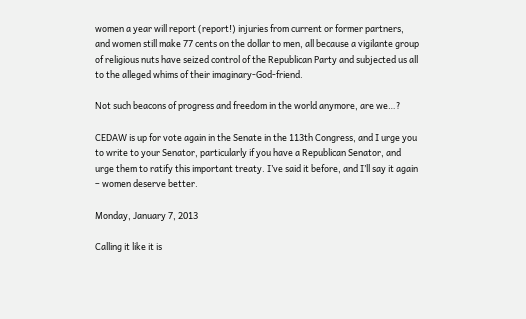women a year will report (report!) injuries from current or former partners, and women still make 77 cents on the dollar to men, all because a vigilante group of religious nuts have seized control of the Republican Party and subjected us all to the alleged whims of their imaginary-God-friend.

Not such beacons of progress and freedom in the world anymore, are we…?

CEDAW is up for vote again in the Senate in the 113th Congress, and I urge you to write to your Senator, particularly if you have a Republican Senator, and urge them to ratify this important treaty. I’ve said it before, and I’ll say it again – women deserve better.

Monday, January 7, 2013

Calling it like it is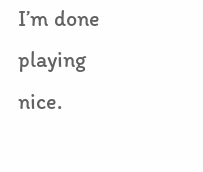I’m done playing nice.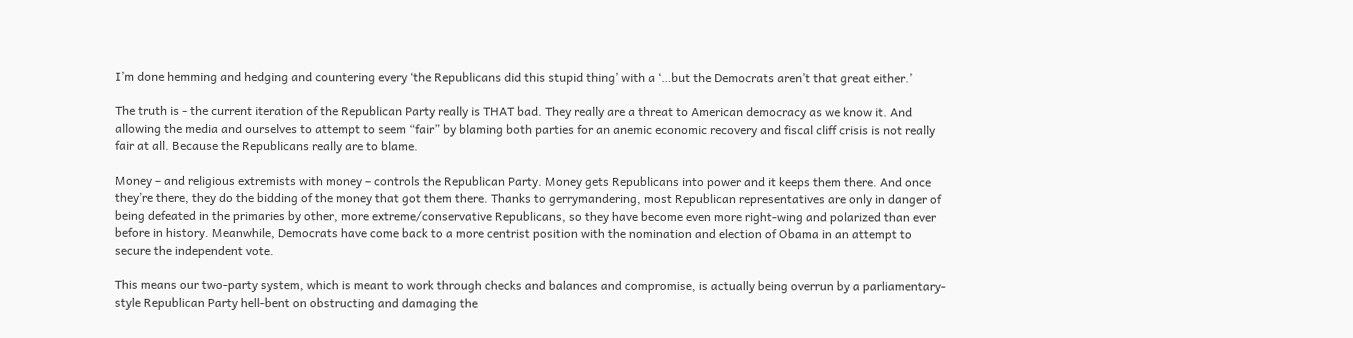I’m done hemming and hedging and countering every ‘the Republicans did this stupid thing’ with a ‘…but the Democrats aren’t that great either.’

The truth is - the current iteration of the Republican Party really is THAT bad. They really are a threat to American democracy as we know it. And allowing the media and ourselves to attempt to seem “fair” by blaming both parties for an anemic economic recovery and fiscal cliff crisis is not really fair at all. Because the Republicans really are to blame.

Money – and religious extremists with money – controls the Republican Party. Money gets Republicans into power and it keeps them there. And once they’re there, they do the bidding of the money that got them there. Thanks to gerrymandering, most Republican representatives are only in danger of being defeated in the primaries by other, more extreme/conservative Republicans, so they have become even more right-wing and polarized than ever before in history. Meanwhile, Democrats have come back to a more centrist position with the nomination and election of Obama in an attempt to secure the independent vote.

This means our two-party system, which is meant to work through checks and balances and compromise, is actually being overrun by a parliamentary-style Republican Party hell-bent on obstructing and damaging the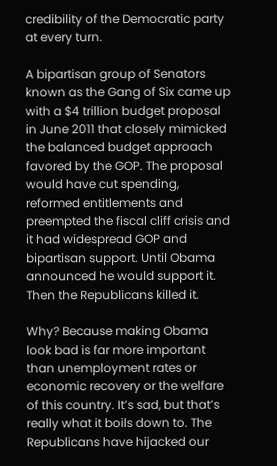credibility of the Democratic party at every turn.

A bipartisan group of Senators known as the Gang of Six came up with a $4 trillion budget proposal in June 2011 that closely mimicked the balanced budget approach favored by the GOP. The proposal would have cut spending, reformed entitlements and preempted the fiscal cliff crisis and it had widespread GOP and bipartisan support. Until Obama announced he would support it. Then the Republicans killed it.

Why? Because making Obama look bad is far more important than unemployment rates or economic recovery or the welfare of this country. It’s sad, but that’s really what it boils down to. The Republicans have hijacked our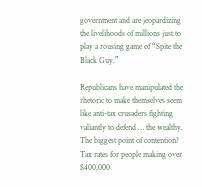government and are jeopardizing the livelihoods of millions just to play a rousing game of “Spite the Black Guy.”

Republicans have manipulated the rhetoric to make themselves seem like anti-tax crusaders fighting valiantly to defend … the wealthy. The biggest point of contention? Tax rates for people making over $400,000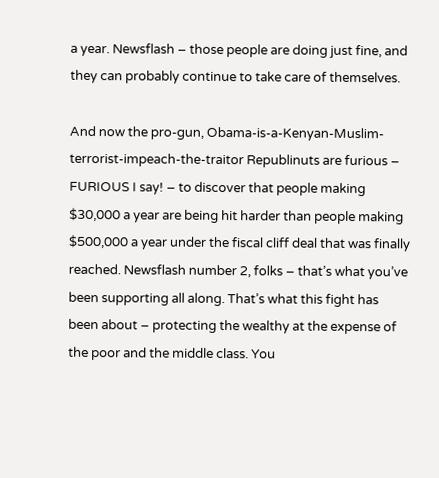a year. Newsflash – those people are doing just fine, and they can probably continue to take care of themselves.

And now the pro-gun, Obama-is-a-Kenyan-Muslim-terrorist-impeach-the-traitor Republinuts are furious – FURIOUS I say! – to discover that people making $30,000 a year are being hit harder than people making $500,000 a year under the fiscal cliff deal that was finally reached. Newsflash number 2, folks – that’s what you’ve been supporting all along. That’s what this fight has been about – protecting the wealthy at the expense of the poor and the middle class. You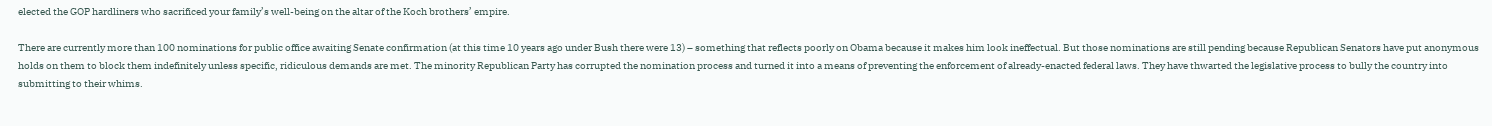elected the GOP hardliners who sacrificed your family’s well-being on the altar of the Koch brothers’ empire.

There are currently more than 100 nominations for public office awaiting Senate confirmation (at this time 10 years ago under Bush there were 13) – something that reflects poorly on Obama because it makes him look ineffectual. But those nominations are still pending because Republican Senators have put anonymous holds on them to block them indefinitely unless specific, ridiculous demands are met. The minority Republican Party has corrupted the nomination process and turned it into a means of preventing the enforcement of already-enacted federal laws. They have thwarted the legislative process to bully the country into submitting to their whims.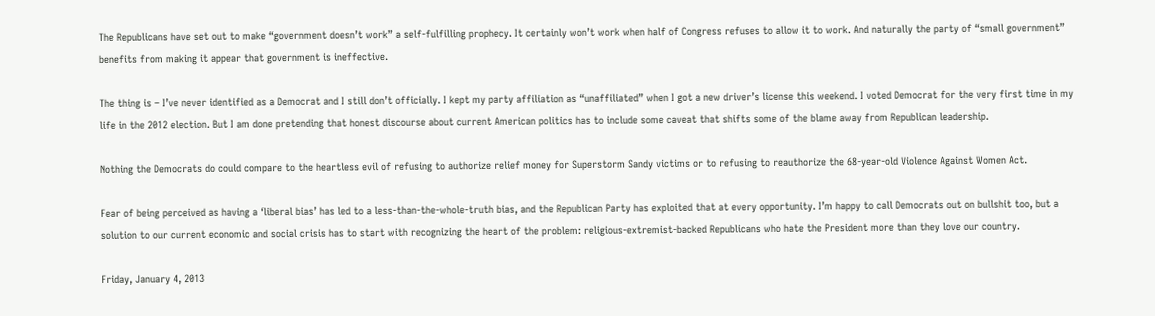The Republicans have set out to make “government doesn’t work” a self-fulfilling prophecy. It certainly won’t work when half of Congress refuses to allow it to work. And naturally the party of “small government” benefits from making it appear that government is ineffective.

The thing is – I’ve never identified as a Democrat and I still don’t officially. I kept my party affiliation as “unaffiliated” when I got a new driver’s license this weekend. I voted Democrat for the very first time in my life in the 2012 election. But I am done pretending that honest discourse about current American politics has to include some caveat that shifts some of the blame away from Republican leadership.

Nothing the Democrats do could compare to the heartless evil of refusing to authorize relief money for Superstorm Sandy victims or to refusing to reauthorize the 68-year-old Violence Against Women Act.

Fear of being perceived as having a ‘liberal bias’ has led to a less-than-the-whole-truth bias, and the Republican Party has exploited that at every opportunity. I’m happy to call Democrats out on bullshit too, but a solution to our current economic and social crisis has to start with recognizing the heart of the problem: religious-extremist-backed Republicans who hate the President more than they love our country.

Friday, January 4, 2013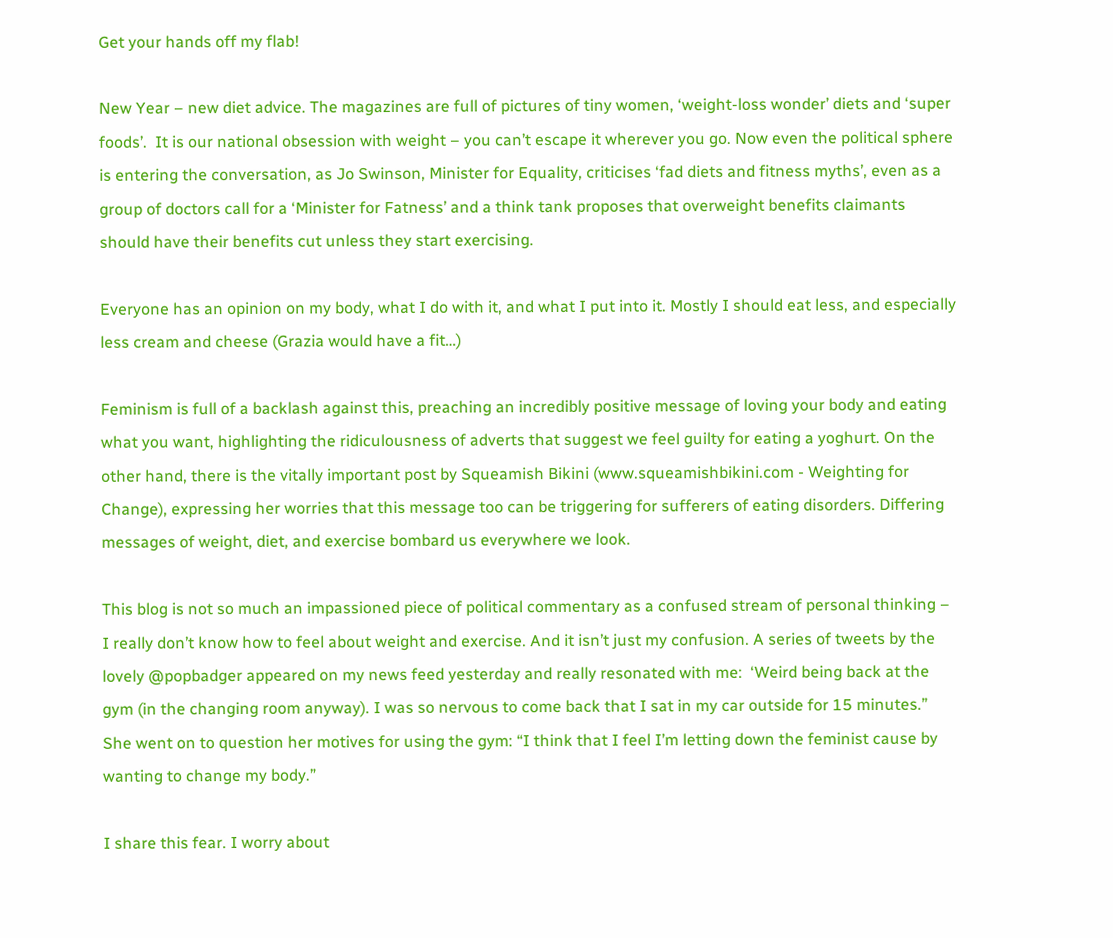Get your hands off my flab!

New Year – new diet advice. The magazines are full of pictures of tiny women, ‘weight-loss wonder’ diets and ‘super foods’.  It is our national obsession with weight – you can’t escape it wherever you go. Now even the political sphere is entering the conversation, as Jo Swinson, Minister for Equality, criticises ‘fad diets and fitness myths’, even as a group of doctors call for a ‘Minister for Fatness’ and a think tank proposes that overweight benefits claimants should have their benefits cut unless they start exercising.

Everyone has an opinion on my body, what I do with it, and what I put into it. Mostly I should eat less, and especially less cream and cheese (Grazia would have a fit…)

Feminism is full of a backlash against this, preaching an incredibly positive message of loving your body and eating what you want, highlighting the ridiculousness of adverts that suggest we feel guilty for eating a yoghurt. On the other hand, there is the vitally important post by Squeamish Bikini (www.squeamishbikini.com - Weighting for Change), expressing her worries that this message too can be triggering for sufferers of eating disorders. Differing messages of weight, diet, and exercise bombard us everywhere we look.

This blog is not so much an impassioned piece of political commentary as a confused stream of personal thinking – I really don’t know how to feel about weight and exercise. And it isn’t just my confusion. A series of tweets by the lovely @popbadger appeared on my news feed yesterday and really resonated with me:  ‘Weird being back at the gym (in the changing room anyway). I was so nervous to come back that I sat in my car outside for 15 minutes.” She went on to question her motives for using the gym: “I think that I feel I’m letting down the feminist cause by wanting to change my body.”

I share this fear. I worry about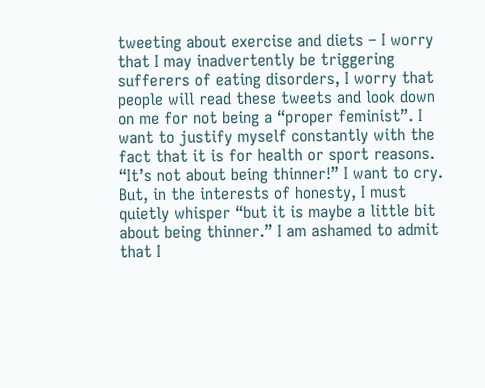tweeting about exercise and diets – I worry that I may inadvertently be triggering sufferers of eating disorders, I worry that people will read these tweets and look down on me for not being a “proper feminist”. I want to justify myself constantly with the fact that it is for health or sport reasons. “It’s not about being thinner!” I want to cry. But, in the interests of honesty, I must quietly whisper “but it is maybe a little bit about being thinner.” I am ashamed to admit that I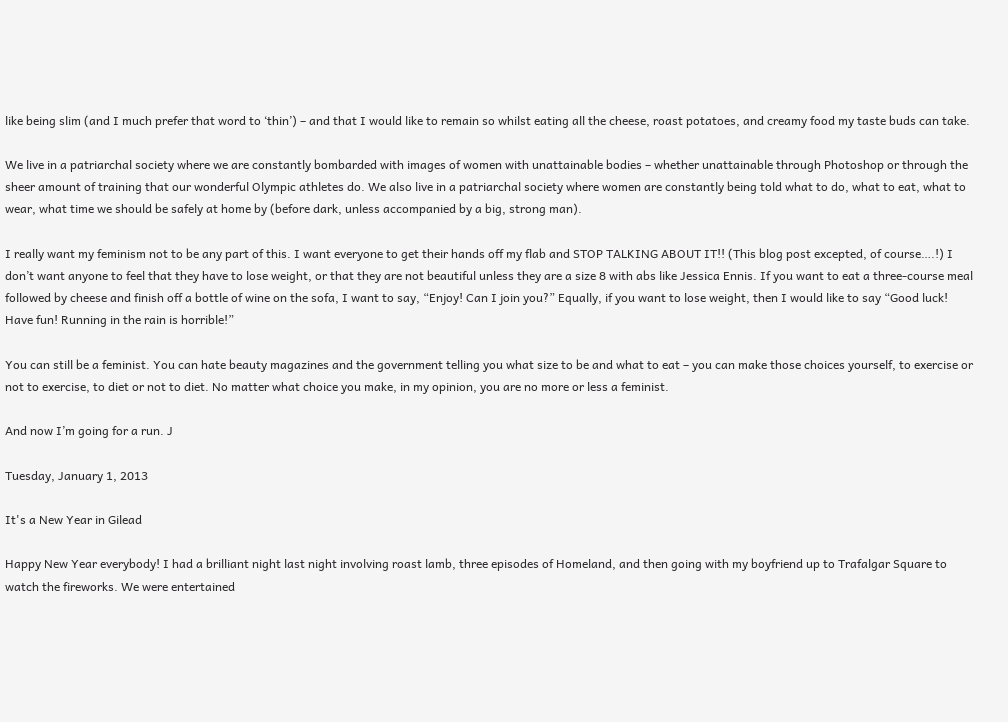like being slim (and I much prefer that word to ‘thin’) – and that I would like to remain so whilst eating all the cheese, roast potatoes, and creamy food my taste buds can take.

We live in a patriarchal society where we are constantly bombarded with images of women with unattainable bodies – whether unattainable through Photoshop or through the sheer amount of training that our wonderful Olympic athletes do. We also live in a patriarchal society where women are constantly being told what to do, what to eat, what to wear, what time we should be safely at home by (before dark, unless accompanied by a big, strong man).

I really want my feminism not to be any part of this. I want everyone to get their hands off my flab and STOP TALKING ABOUT IT!! (This blog post excepted, of course….!) I don’t want anyone to feel that they have to lose weight, or that they are not beautiful unless they are a size 8 with abs like Jessica Ennis. If you want to eat a three-course meal followed by cheese and finish off a bottle of wine on the sofa, I want to say, “Enjoy! Can I join you?” Equally, if you want to lose weight, then I would like to say “Good luck! Have fun! Running in the rain is horrible!”

You can still be a feminist. You can hate beauty magazines and the government telling you what size to be and what to eat – you can make those choices yourself, to exercise or not to exercise, to diet or not to diet. No matter what choice you make, in my opinion, you are no more or less a feminist.

And now I’m going for a run. J

Tuesday, January 1, 2013

It's a New Year in Gilead

Happy New Year everybody! I had a brilliant night last night involving roast lamb, three episodes of Homeland, and then going with my boyfriend up to Trafalgar Square to watch the fireworks. We were entertained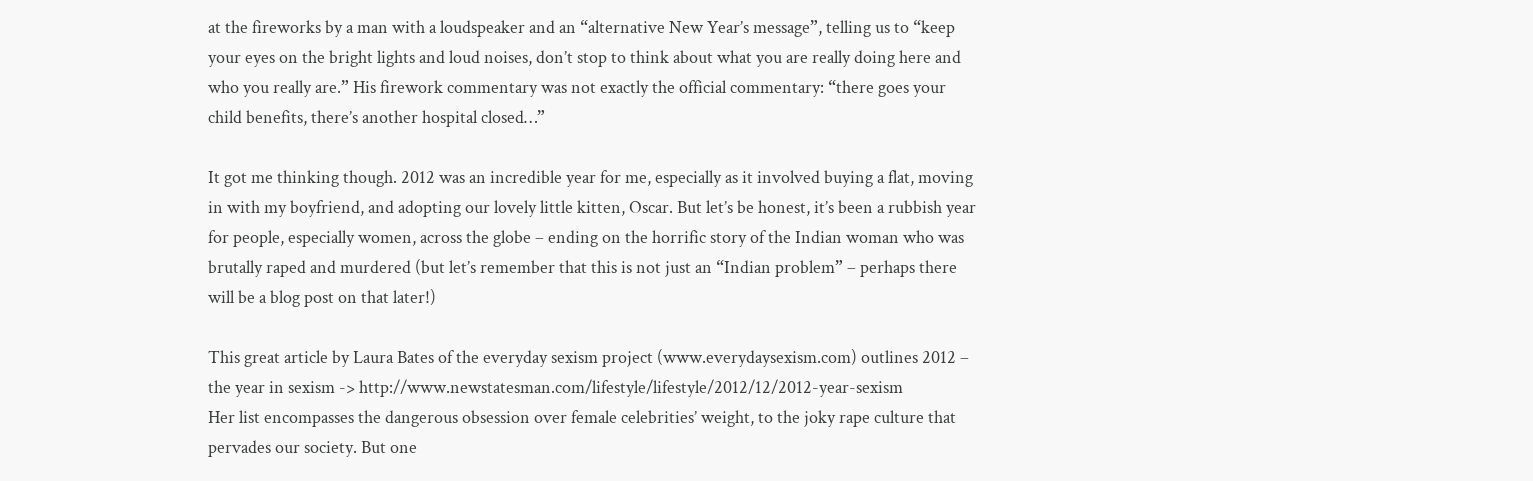at the fireworks by a man with a loudspeaker and an “alternative New Year’s message”, telling us to “keep your eyes on the bright lights and loud noises, don’t stop to think about what you are really doing here and who you really are.” His firework commentary was not exactly the official commentary: “there goes your child benefits, there’s another hospital closed…”

It got me thinking though. 2012 was an incredible year for me, especially as it involved buying a flat, moving in with my boyfriend, and adopting our lovely little kitten, Oscar. But let’s be honest, it’s been a rubbish year for people, especially women, across the globe – ending on the horrific story of the Indian woman who was brutally raped and murdered (but let’s remember that this is not just an “Indian problem” – perhaps there will be a blog post on that later!)

This great article by Laura Bates of the everyday sexism project (www.everydaysexism.com) outlines 2012 – the year in sexism -> http://www.newstatesman.com/lifestyle/lifestyle/2012/12/2012-year-sexism
Her list encompasses the dangerous obsession over female celebrities’ weight, to the joky rape culture that pervades our society. But one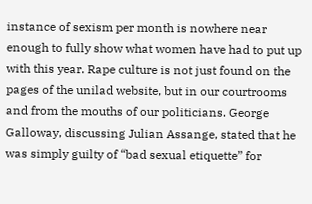instance of sexism per month is nowhere near enough to fully show what women have had to put up with this year. Rape culture is not just found on the pages of the unilad website, but in our courtrooms and from the mouths of our politicians. George Galloway, discussing Julian Assange, stated that he was simply guilty of “bad sexual etiquette” for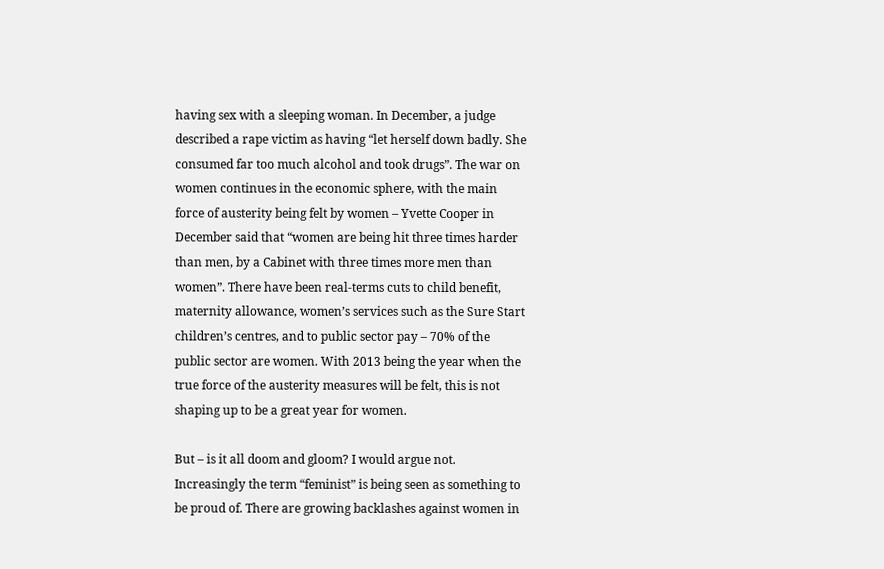having sex with a sleeping woman. In December, a judge described a rape victim as having “let herself down badly. She consumed far too much alcohol and took drugs”. The war on women continues in the economic sphere, with the main force of austerity being felt by women – Yvette Cooper in December said that “women are being hit three times harder than men, by a Cabinet with three times more men than women”. There have been real-terms cuts to child benefit, maternity allowance, women’s services such as the Sure Start children’s centres, and to public sector pay – 70% of the public sector are women. With 2013 being the year when the true force of the austerity measures will be felt, this is not shaping up to be a great year for women.

But – is it all doom and gloom? I would argue not. Increasingly the term “feminist” is being seen as something to be proud of. There are growing backlashes against women in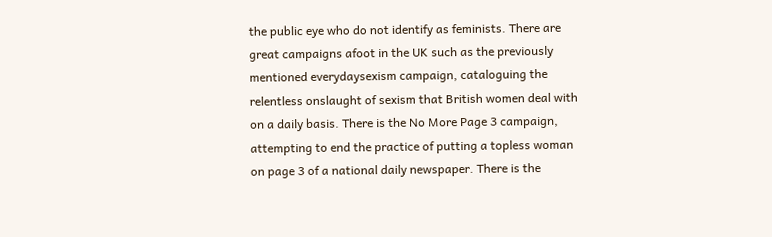the public eye who do not identify as feminists. There are great campaigns afoot in the UK such as the previously mentioned everydaysexism campaign, cataloguing the relentless onslaught of sexism that British women deal with on a daily basis. There is the No More Page 3 campaign, attempting to end the practice of putting a topless woman on page 3 of a national daily newspaper. There is the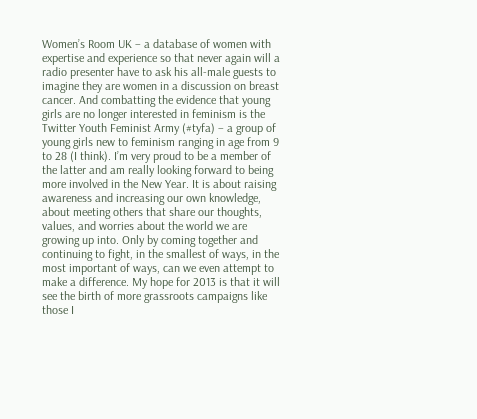Women’s Room UK – a database of women with expertise and experience so that never again will a radio presenter have to ask his all-male guests to imagine they are women in a discussion on breast cancer. And combatting the evidence that young girls are no longer interested in feminism is the Twitter Youth Feminist Army (#tyfa) – a group of young girls new to feminism ranging in age from 9 to 28 (I think). I’m very proud to be a member of the latter and am really looking forward to being more involved in the New Year. It is about raising awareness and increasing our own knowledge, about meeting others that share our thoughts, values, and worries about the world we are growing up into. Only by coming together and continuing to fight, in the smallest of ways, in the most important of ways, can we even attempt to make a difference. My hope for 2013 is that it will see the birth of more grassroots campaigns like those I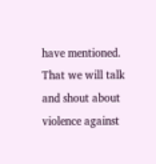have mentioned. That we will talk and shout about violence against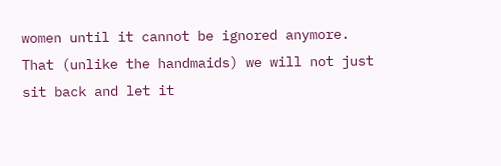women until it cannot be ignored anymore. That (unlike the handmaids) we will not just sit back and let it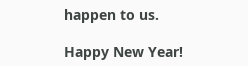happen to us.

Happy New Year!